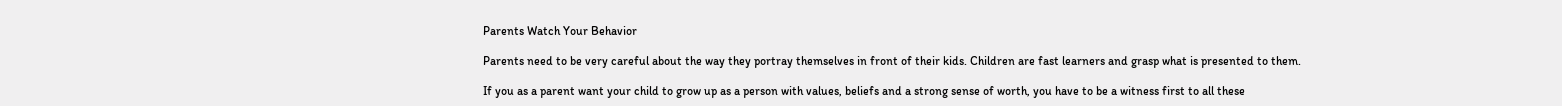Parents Watch Your Behavior

Parents need to be very careful about the way they portray themselves in front of their kids. Children are fast learners and grasp what is presented to them.

If you as a parent want your child to grow up as a person with values, beliefs and a strong sense of worth, you have to be a witness first to all these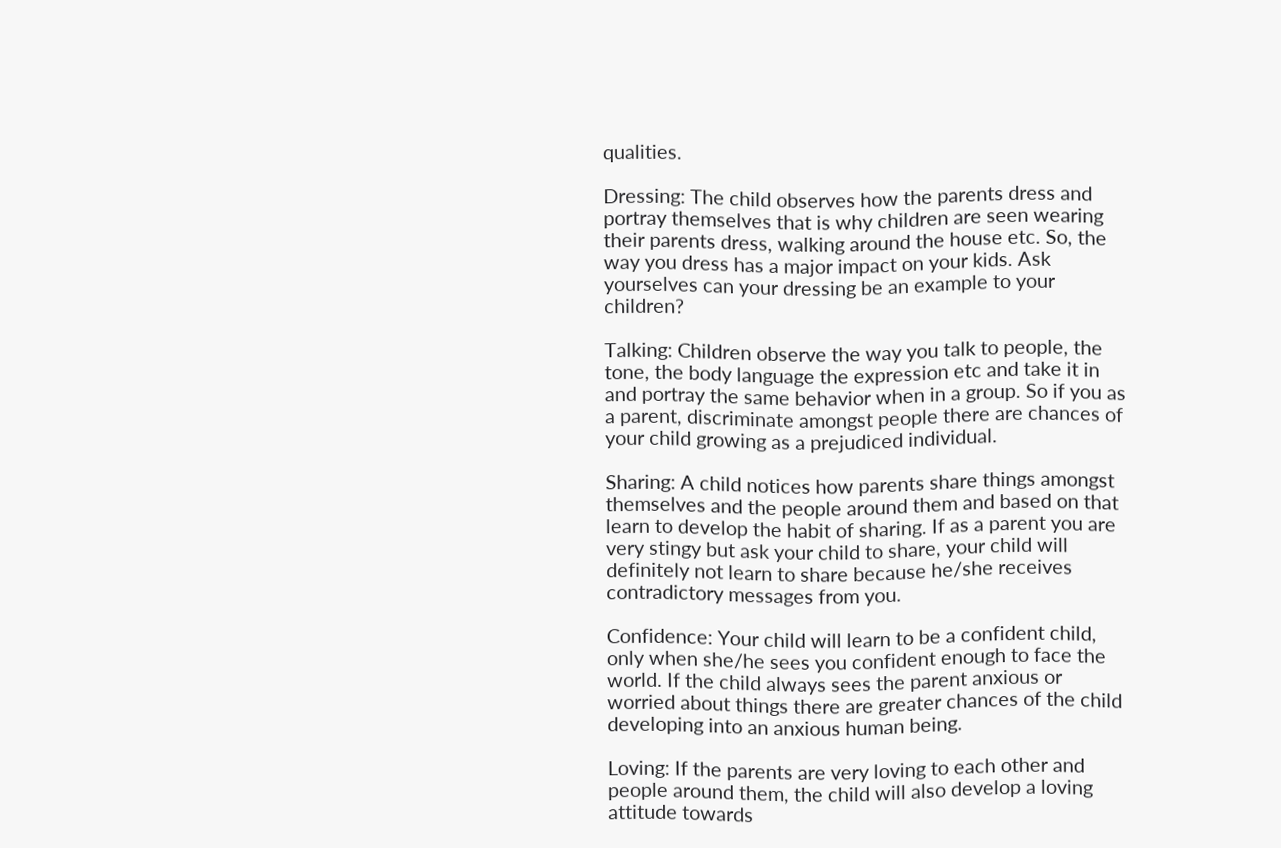qualities.

Dressing: The child observes how the parents dress and portray themselves that is why children are seen wearing their parents dress, walking around the house etc. So, the way you dress has a major impact on your kids. Ask yourselves can your dressing be an example to your children?

Talking: Children observe the way you talk to people, the tone, the body language the expression etc and take it in and portray the same behavior when in a group. So if you as a parent, discriminate amongst people there are chances of your child growing as a prejudiced individual.

Sharing: A child notices how parents share things amongst themselves and the people around them and based on that learn to develop the habit of sharing. If as a parent you are very stingy but ask your child to share, your child will definitely not learn to share because he/she receives contradictory messages from you.

Confidence: Your child will learn to be a confident child, only when she/he sees you confident enough to face the world. If the child always sees the parent anxious or worried about things there are greater chances of the child developing into an anxious human being.

Loving: If the parents are very loving to each other and people around them, the child will also develop a loving attitude towards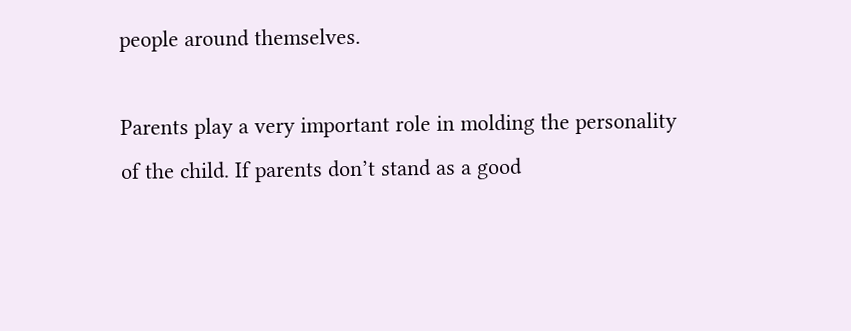people around themselves.

Parents play a very important role in molding the personality of the child. If parents don’t stand as a good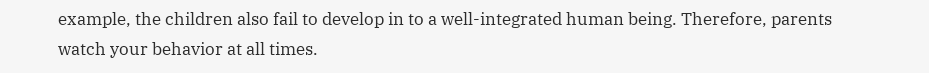example, the children also fail to develop in to a well-integrated human being. Therefore, parents watch your behavior at all times.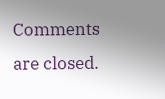Comments are closed.